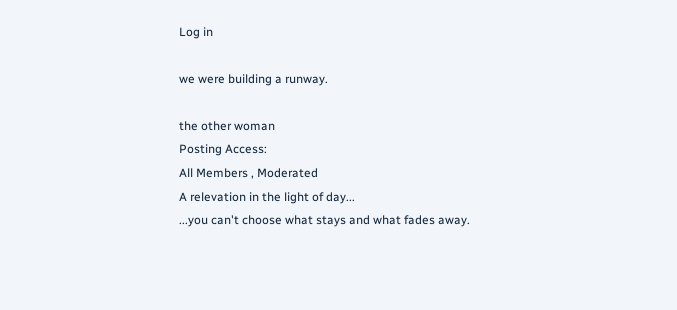Log in

we were building a runway.

the other woman
Posting Access:
All Members , Moderated
A relevation in the light of day...
...you can't choose what stays and what fades away.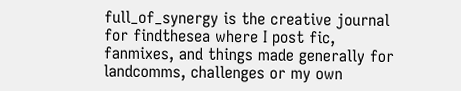full_of_synergy is the creative journal for findthesea where I post fic, fanmixes, and things made generally for landcomms, challenges or my own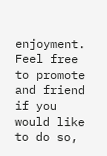enjoyment. Feel free to promote and friend if you would like to do so,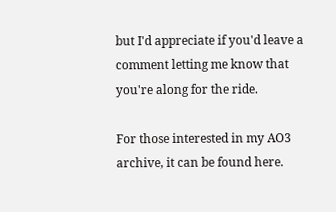but I'd appreciate if you'd leave a comment letting me know that you're along for the ride.

For those interested in my AO3 archive, it can be found here.